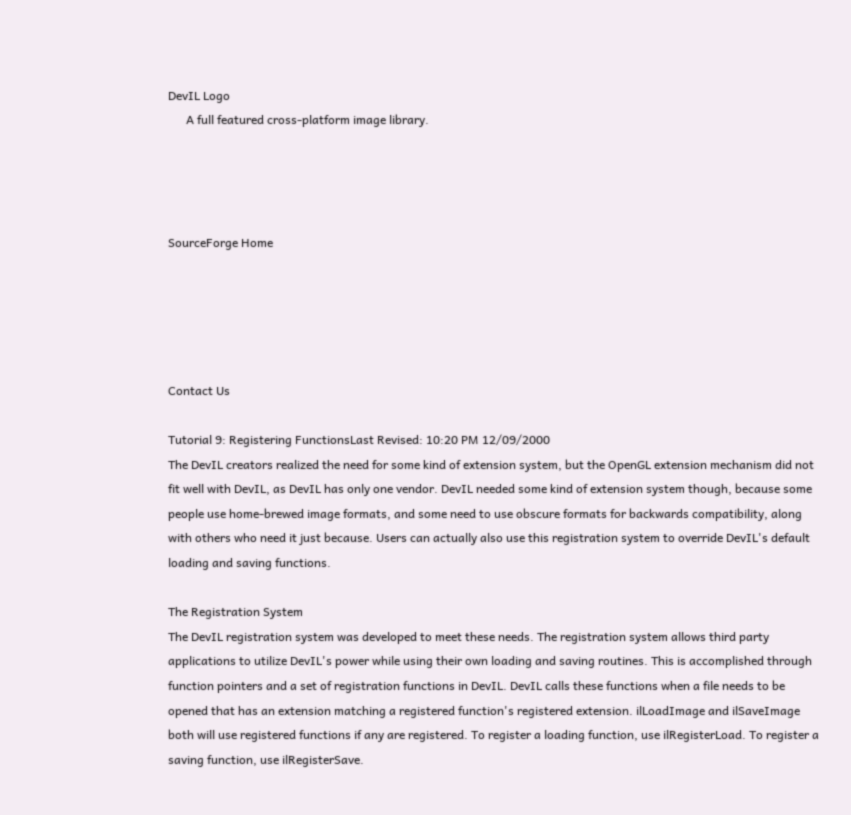DevIL Logo
      A full featured cross-platform image library.




SourceForge Home





Contact Us

Tutorial 9: Registering FunctionsLast Revised: 10:20 PM 12/09/2000
The DevIL creators realized the need for some kind of extension system, but the OpenGL extension mechanism did not fit well with DevIL, as DevIL has only one vendor. DevIL needed some kind of extension system though, because some people use home-brewed image formats, and some need to use obscure formats for backwards compatibility, along with others who need it just because. Users can actually also use this registration system to override DevIL's default loading and saving functions.

The Registration System
The DevIL registration system was developed to meet these needs. The registration system allows third party applications to utilize DevIL's power while using their own loading and saving routines. This is accomplished through function pointers and a set of registration functions in DevIL. DevIL calls these functions when a file needs to be opened that has an extension matching a registered function's registered extension. ilLoadImage and ilSaveImage both will use registered functions if any are registered. To register a loading function, use ilRegisterLoad. To register a saving function, use ilRegisterSave.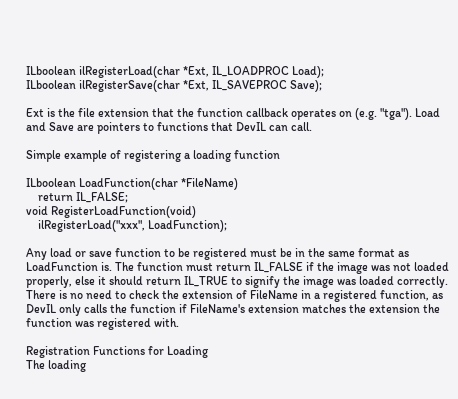ILboolean ilRegisterLoad(char *Ext, IL_LOADPROC Load);
ILboolean ilRegisterSave(char *Ext, IL_SAVEPROC Save);

Ext is the file extension that the function callback operates on (e.g. "tga"). Load and Save are pointers to functions that DevIL can call.

Simple example of registering a loading function

ILboolean LoadFunction(char *FileName)
    return IL_FALSE;
void RegisterLoadFunction(void)
    ilRegisterLoad("xxx", LoadFunction);

Any load or save function to be registered must be in the same format as LoadFunction is. The function must return IL_FALSE if the image was not loaded properly, else it should return IL_TRUE to signify the image was loaded correctly. There is no need to check the extension of FileName in a registered function, as DevIL only calls the function if FileName's extension matches the extension the function was registered with.

Registration Functions for Loading
The loading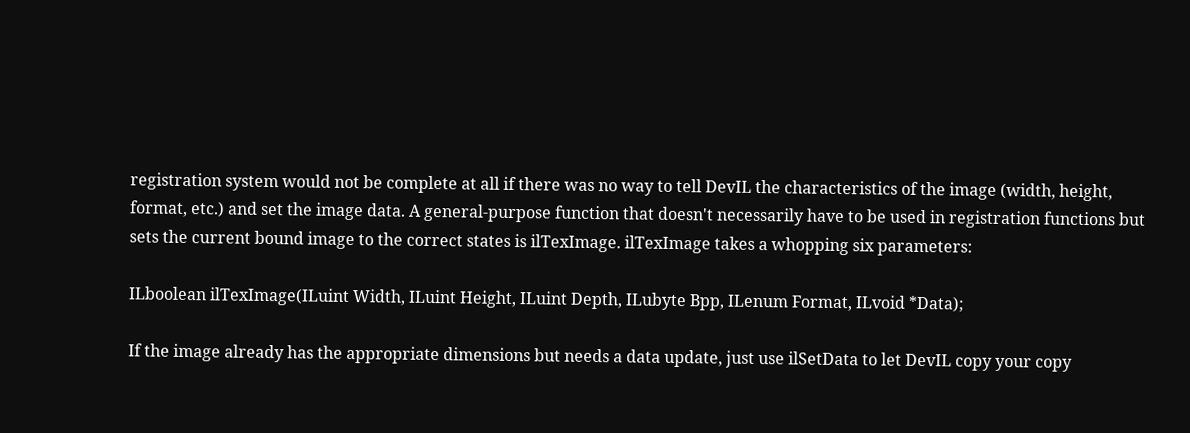registration system would not be complete at all if there was no way to tell DevIL the characteristics of the image (width, height, format, etc.) and set the image data. A general-purpose function that doesn't necessarily have to be used in registration functions but sets the current bound image to the correct states is ilTexImage. ilTexImage takes a whopping six parameters:

ILboolean ilTexImage(ILuint Width, ILuint Height, ILuint Depth, ILubyte Bpp, ILenum Format, ILvoid *Data);

If the image already has the appropriate dimensions but needs a data update, just use ilSetData to let DevIL copy your copy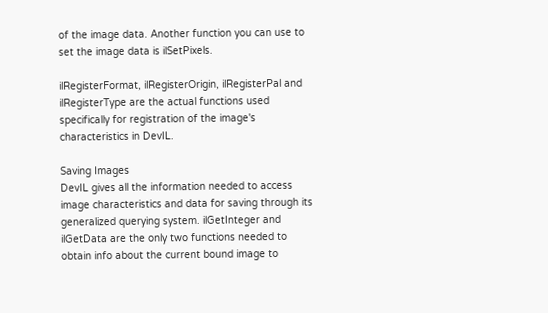of the image data. Another function you can use to set the image data is ilSetPixels.

ilRegisterFormat, ilRegisterOrigin, ilRegisterPal and ilRegisterType are the actual functions used specifically for registration of the image's characteristics in DevIL.

Saving Images
DevIL gives all the information needed to access image characteristics and data for saving through its generalized querying system. ilGetInteger and ilGetData are the only two functions needed to obtain info about the current bound image to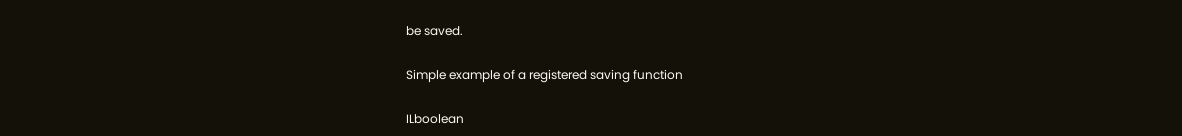be saved.

Simple example of a registered saving function

ILboolean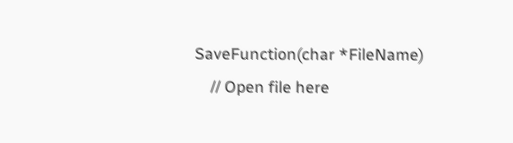SaveFunction(char *FileName)
    // Open file here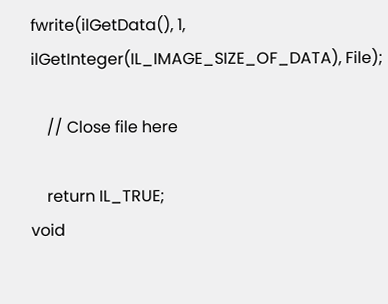fwrite(ilGetData(), 1, ilGetInteger(IL_IMAGE_SIZE_OF_DATA), File);

    // Close file here

    return IL_TRUE;
void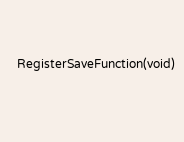RegisterSaveFunction(void)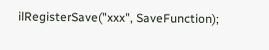ilRegisterSave("xxx", SaveFunction);